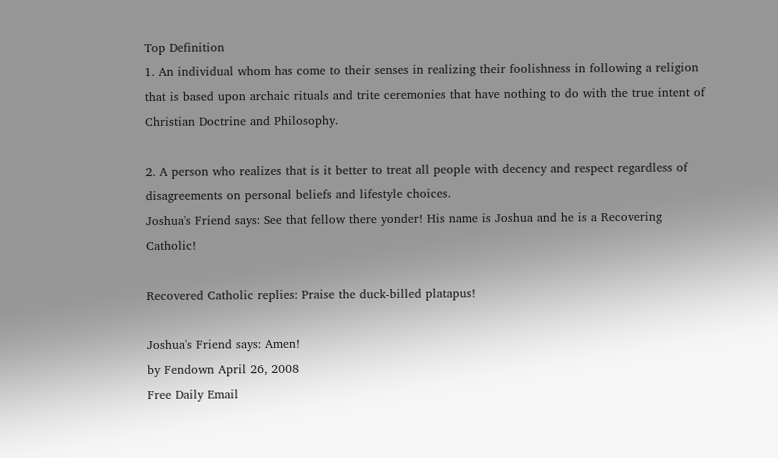Top Definition
1. An individual whom has come to their senses in realizing their foolishness in following a religion that is based upon archaic rituals and trite ceremonies that have nothing to do with the true intent of Christian Doctrine and Philosophy.

2. A person who realizes that is it better to treat all people with decency and respect regardless of disagreements on personal beliefs and lifestyle choices.
Joshua's Friend says: See that fellow there yonder! His name is Joshua and he is a Recovering Catholic!

Recovered Catholic replies: Praise the duck-billed platapus!

Joshua's Friend says: Amen!
by Fendown April 26, 2008
Free Daily Email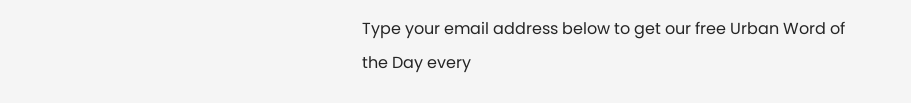Type your email address below to get our free Urban Word of the Day every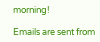morning!

Emails are sent from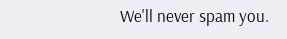We'll never spam you.